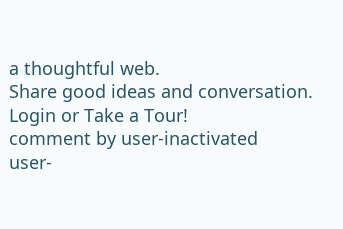a thoughtful web.
Share good ideas and conversation.   Login or Take a Tour!
comment by user-inactivated
user-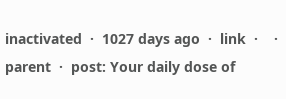inactivated  ·  1027 days ago  ·  link  ·    ·  parent  ·  post: Your daily dose of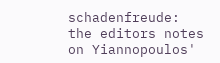schadenfreude: the editors notes on Yiannopoulos'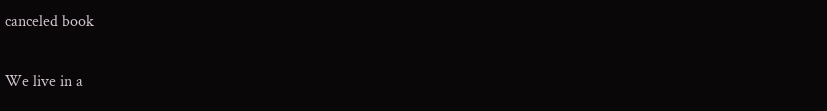canceled book

We live in a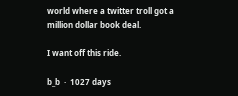world where a twitter troll got a million dollar book deal.

I want off this ride.

b_b  ·  1027 days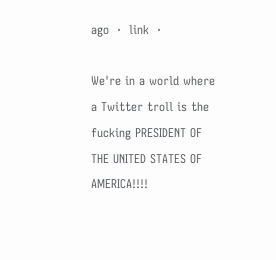ago  ·  link  ·

We're in a world where a Twitter troll is the fucking PRESIDENT OF THE UNITED STATES OF AMERICA!!!!